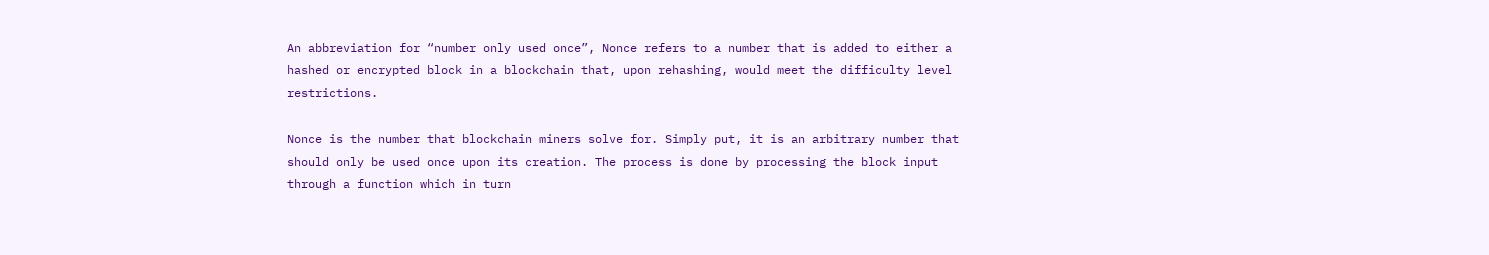An abbreviation for “number only used once”, Nonce refers to a number that is added to either a hashed or encrypted block in a blockchain that, upon rehashing, would meet the difficulty level restrictions.

Nonce is the number that blockchain miners solve for. Simply put, it is an arbitrary number that should only be used once upon its creation. The process is done by processing the block input through a function which in turn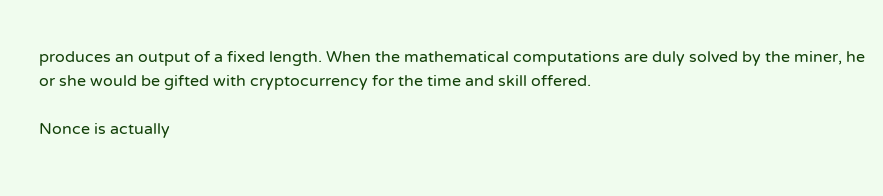produces an output of a fixed length. When the mathematical computations are duly solved by the miner, he or she would be gifted with cryptocurrency for the time and skill offered.

Nonce is actually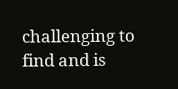challenging to find and is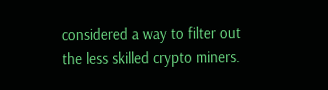considered a way to filter out the less skilled crypto miners.